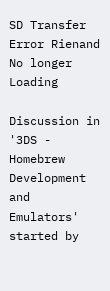SD Transfer Error Rienand No longer Loading

Discussion in '3DS - Homebrew Development and Emulators' started by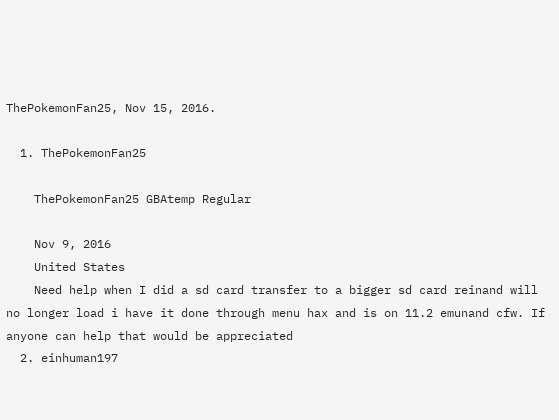ThePokemonFan25, Nov 15, 2016.

  1. ThePokemonFan25

    ThePokemonFan25 GBAtemp Regular

    Nov 9, 2016
    United States
    Need help when I did a sd card transfer to a bigger sd card reinand will no longer load i have it done through menu hax and is on 11.2 emunand cfw. If anyone can help that would be appreciated
  2. einhuman197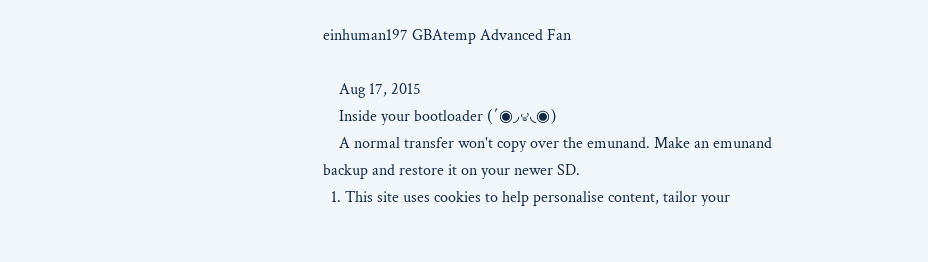einhuman197 GBAtemp Advanced Fan

    Aug 17, 2015
    Inside your bootloader (´◉◞౪◟◉)
    A normal transfer won't copy over the emunand. Make an emunand backup and restore it on your newer SD.
  1. This site uses cookies to help personalise content, tailor your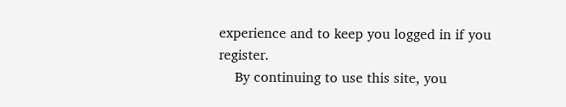experience and to keep you logged in if you register.
    By continuing to use this site, you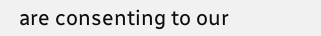are consenting to our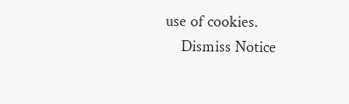use of cookies.
    Dismiss Notice